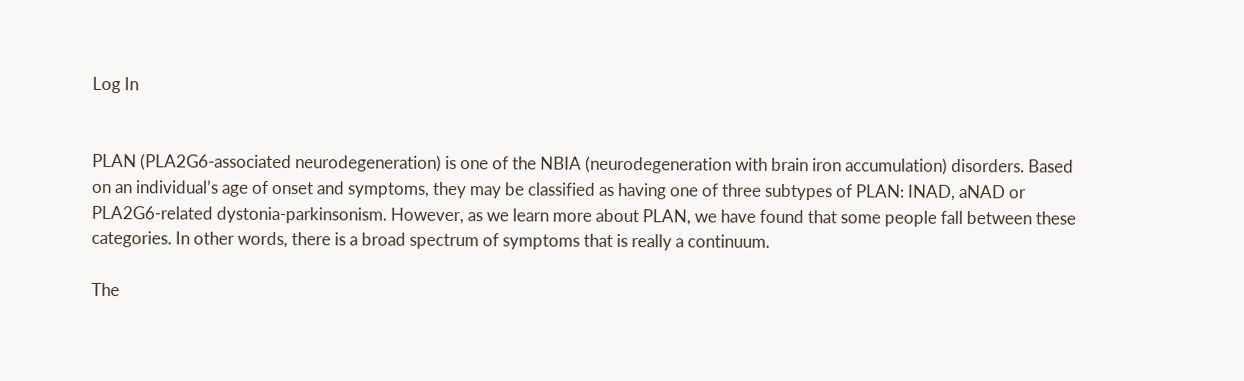Log In


PLAN (PLA2G6-associated neurodegeneration) is one of the NBIA (neurodegeneration with brain iron accumulation) disorders. Based on an individual’s age of onset and symptoms, they may be classified as having one of three subtypes of PLAN: INAD, aNAD or PLA2G6-related dystonia-parkinsonism. However, as we learn more about PLAN, we have found that some people fall between these categories. In other words, there is a broad spectrum of symptoms that is really a continuum.

The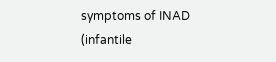symptoms of INAD (infantile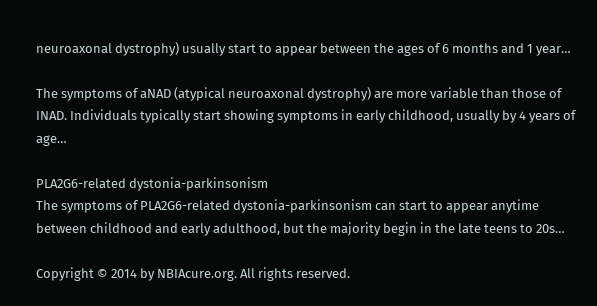neuroaxonal dystrophy) usually start to appear between the ages of 6 months and 1 year…

The symptoms of aNAD (atypical neuroaxonal dystrophy) are more variable than those of INAD. Individuals typically start showing symptoms in early childhood, usually by 4 years of age…

PLA2G6-related dystonia-parkinsonism
The symptoms of PLA2G6-related dystonia-parkinsonism can start to appear anytime between childhood and early adulthood, but the majority begin in the late teens to 20s…

Copyright © 2014 by NBIAcure.org. All rights reserved.